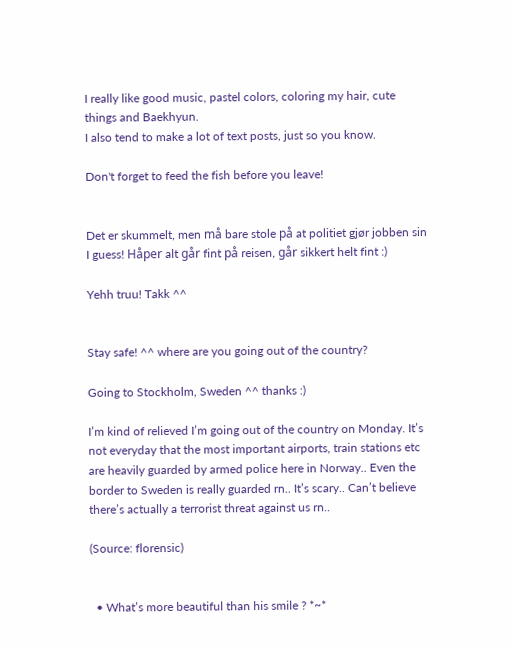I really like good music, pastel colors, coloring my hair, cute things and Baekhyun.
I also tend to make a lot of text posts, just so you know.

Don't forget to feed the fish before you leave!


Det er skummelt, men må bare stole på at politiet gjør jobben sin I guess! Håper alt går fint på reisen, går sikkert helt fint :)

Yehh truu! Takk ^^


Stay safe! ^^ where are you going out of the country?

Going to Stockholm, Sweden ^^ thanks :)

I’m kind of relieved I’m going out of the country on Monday. It’s not everyday that the most important airports, train stations etc are heavily guarded by armed police here in Norway.. Even the border to Sweden is really guarded rn.. It’s scary.. Can’t believe there’s actually a terrorist threat against us rn..

(Source: florensic)


  • What’s more beautiful than his smile ? *~*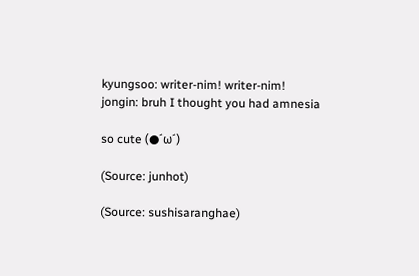kyungsoo: writer-nim! writer-nim!
jongin: bruh I thought you had amnesia

so cute (●´ω´)

(Source: junhot)

(Source: sushisaranghae)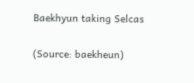Baekhyun taking Selcas

(Source: baekheun)